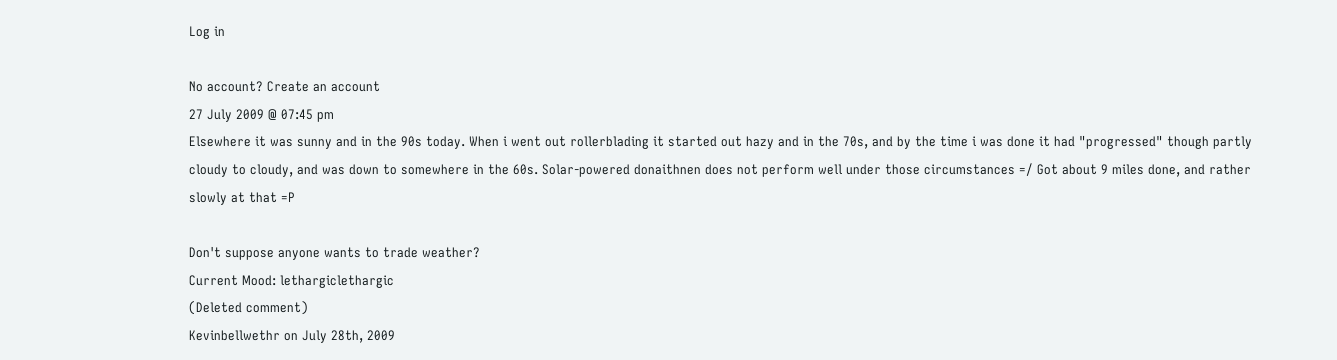Log in

No account? Create an account
27 July 2009 @ 07:45 pm
Elsewhere it was sunny and in the 90s today. When i went out rollerblading it started out hazy and in the 70s, and by the time i was done it had "progressed" though partly cloudy to cloudy, and was down to somewhere in the 60s. Solar-powered donaithnen does not perform well under those circumstances =/ Got about 9 miles done, and rather slowly at that =P

Don't suppose anyone wants to trade weather?
Current Mood: lethargiclethargic
(Deleted comment)
Kevinbellwethr on July 28th, 2009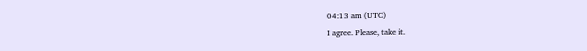04:13 am (UTC)
I agree. Please, take it.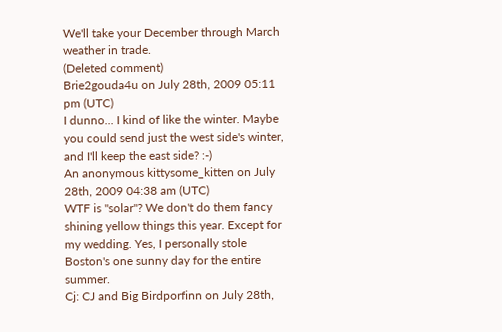We'll take your December through March weather in trade.
(Deleted comment)
Brie2gouda4u on July 28th, 2009 05:11 pm (UTC)
I dunno... I kind of like the winter. Maybe you could send just the west side's winter, and I'll keep the east side? :-)
An anonymous kittysome_kitten on July 28th, 2009 04:38 am (UTC)
WTF is "solar"? We don't do them fancy shining yellow things this year. Except for my wedding. Yes, I personally stole Boston's one sunny day for the entire summer.
Cj: CJ and Big Birdporfinn on July 28th,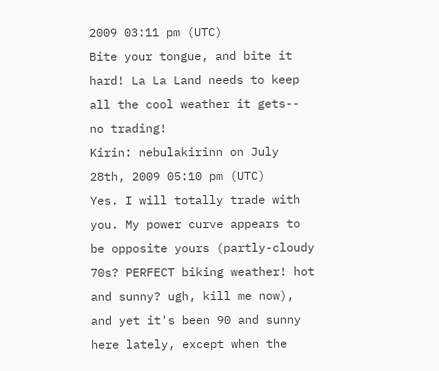2009 03:11 pm (UTC)
Bite your tongue, and bite it hard! La La Land needs to keep all the cool weather it gets-- no trading!
Kirin: nebulakirinn on July 28th, 2009 05:10 pm (UTC)
Yes. I will totally trade with you. My power curve appears to be opposite yours (partly-cloudy 70s? PERFECT biking weather! hot and sunny? ugh, kill me now), and yet it's been 90 and sunny here lately, except when the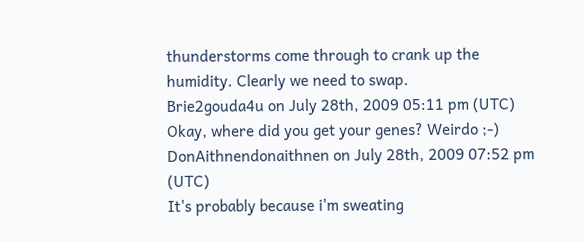thunderstorms come through to crank up the humidity. Clearly we need to swap.
Brie2gouda4u on July 28th, 2009 05:11 pm (UTC)
Okay, where did you get your genes? Weirdo ;-)
DonAithnendonaithnen on July 28th, 2009 07:52 pm (UTC)
It's probably because i'm sweating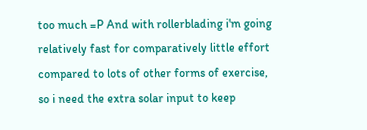too much =P And with rollerblading i'm going relatively fast for comparatively little effort compared to lots of other forms of exercise, so i need the extra solar input to keep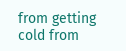from getting cold from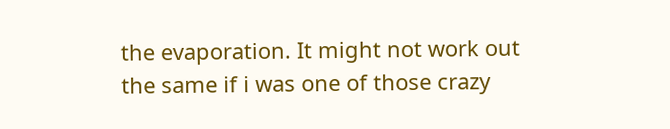the evaporation. It might not work out the same if i was one of those crazy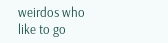weirdos who like to go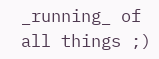_running_ of all things ;)